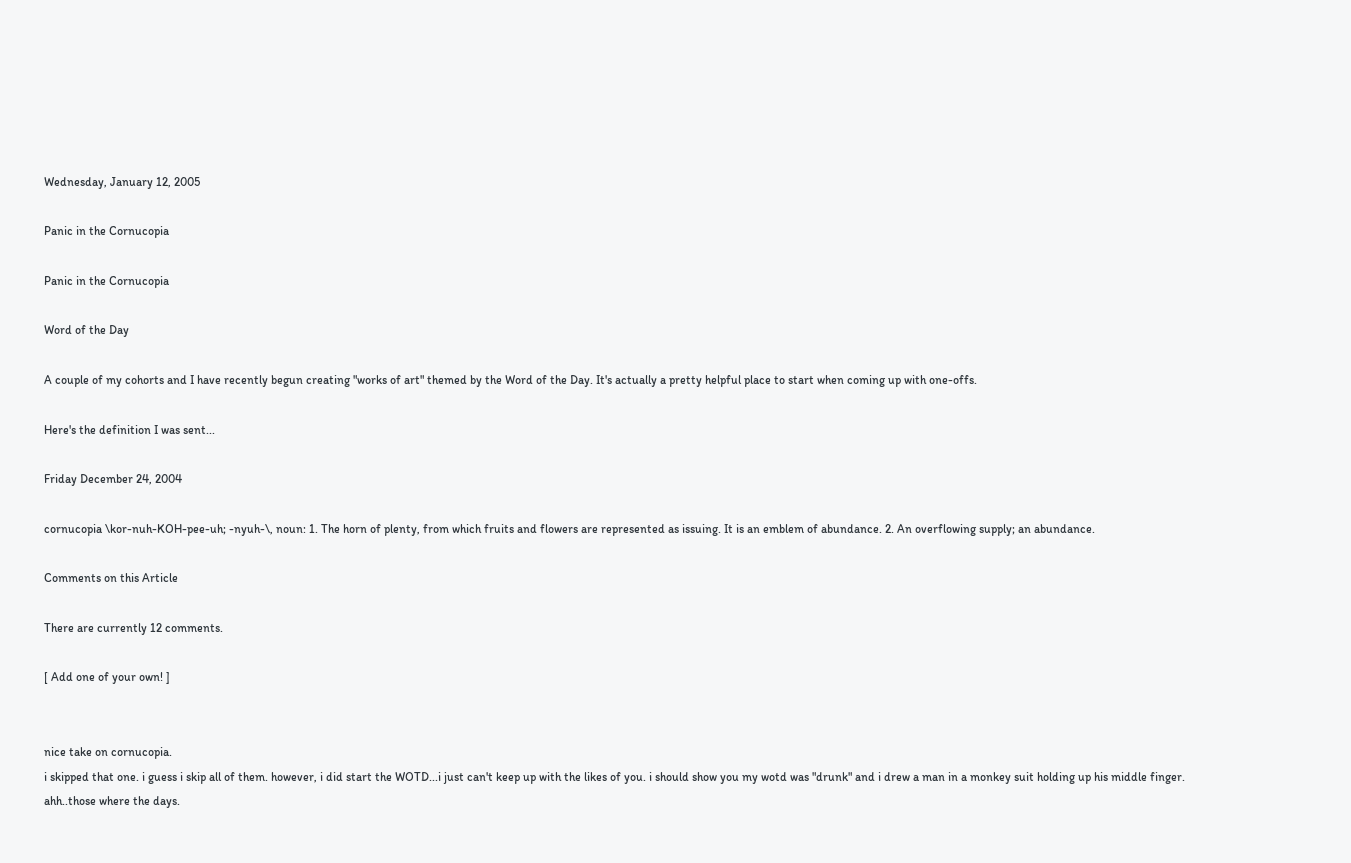Wednesday, January 12, 2005

Panic in the Cornucopia

Panic in the Cornucopia

Word of the Day

A couple of my cohorts and I have recently begun creating "works of art" themed by the Word of the Day. It's actually a pretty helpful place to start when coming up with one-offs.

Here's the definition I was sent...

Friday December 24, 2004

cornucopia \kor-nuh-KOH-pee-uh; -nyuh-\, noun: 1. The horn of plenty, from which fruits and flowers are represented as issuing. It is an emblem of abundance. 2. An overflowing supply; an abundance.

Comments on this Article

There are currently 12 comments.

[ Add one of your own! ]


nice take on cornucopia.
i skipped that one. i guess i skip all of them. however, i did start the WOTD...i just can't keep up with the likes of you. i should show you my wotd was "drunk" and i drew a man in a monkey suit holding up his middle finger.
ahh..those where the days.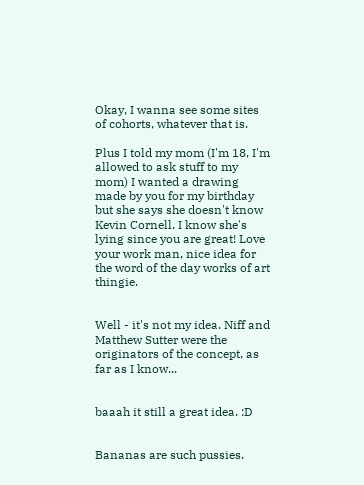Okay, I wanna see some sites of cohorts, whatever that is.

Plus I told my mom (I'm 18, I'm allowed to ask stuff to my mom) I wanted a drawing made by you for my birthday but she says she doesn't know Kevin Cornell. I know she's lying since you are great! Love your work man, nice idea for the word of the day works of art thingie.


Well - it's not my idea. Niff and Matthew Sutter were the originators of the concept, as far as I know...


baaah it still a great idea. :D


Bananas are such pussies.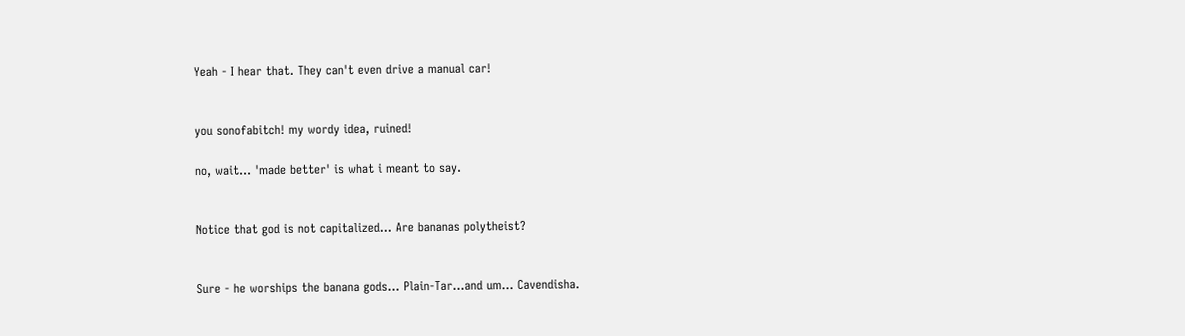Yeah - I hear that. They can't even drive a manual car!


you sonofabitch! my wordy idea, ruined!

no, wait... 'made better' is what i meant to say.


Notice that god is not capitalized... Are bananas polytheist?


Sure - he worships the banana gods... Plain-Tar...and um... Cavendisha.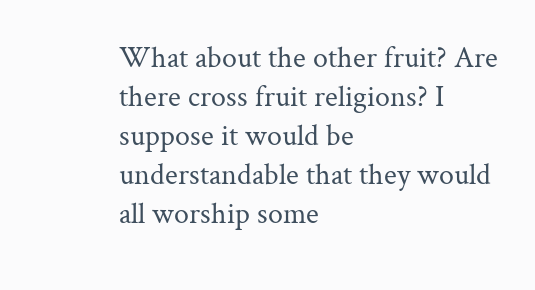What about the other fruit? Are there cross fruit religions? I suppose it would be understandable that they would all worship some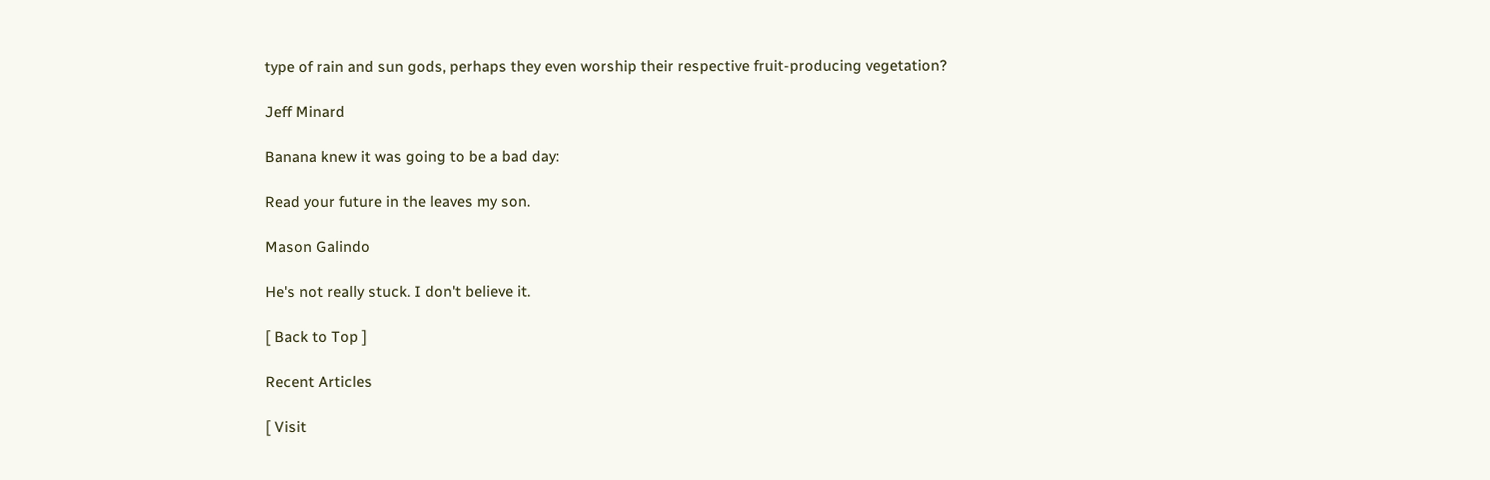type of rain and sun gods, perhaps they even worship their respective fruit-producing vegetation?

Jeff Minard

Banana knew it was going to be a bad day:

Read your future in the leaves my son.

Mason Galindo

He's not really stuck. I don't believe it.

[ Back to Top ]

Recent Articles

[ Visit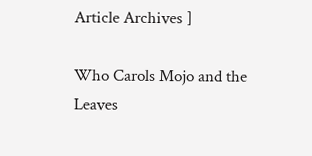Article Archives ]

Who Carols Mojo and the Leaves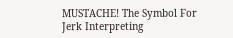MUSTACHE! The Symbol For Jerk Interpreting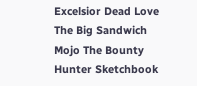Excelsior Dead Love The Big Sandwich Mojo The Bounty Hunter Sketchbook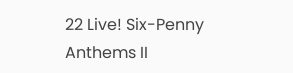22 Live! Six-Penny Anthems II